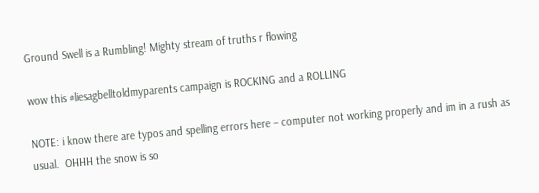Ground Swell is a Rumbling! Mighty stream of truths r flowing

wow this #liesagbelltoldmyparents campaign is ROCKING and a ROLLING

NOTE: i know there are typos and spelling errors here – computer not working properly and im in a rush as usual.  OHHH the snow is so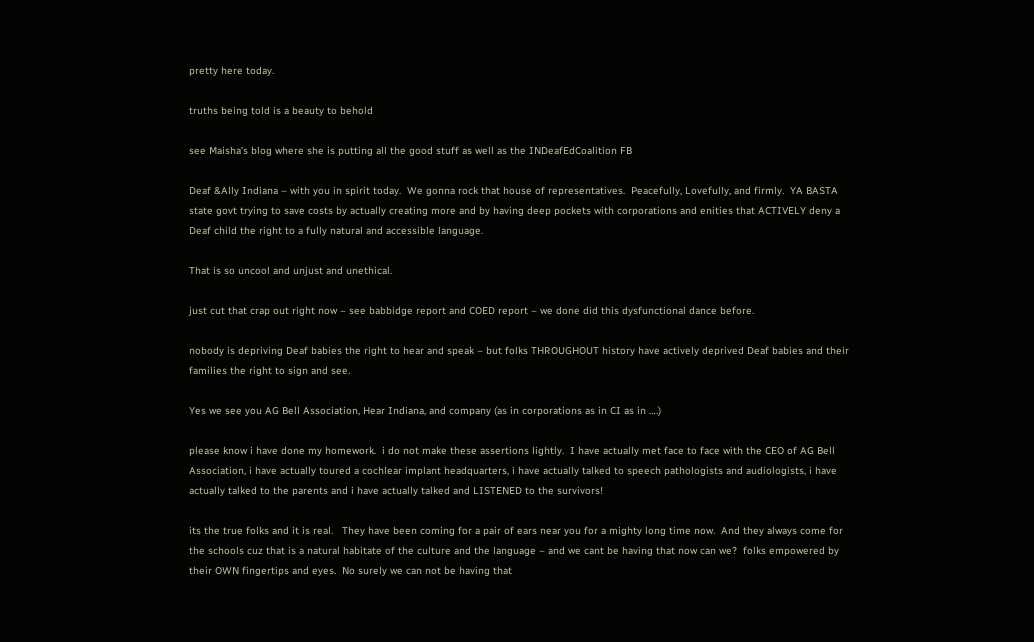pretty here today.

truths being told is a beauty to behold

see Maisha’s blog where she is putting all the good stuff as well as the INDeafEdCoalition FB

Deaf &Ally Indiana – with you in spirit today.  We gonna rock that house of representatives.  Peacefully, Lovefully, and firmly.  YA BASTA state govt trying to save costs by actually creating more and by having deep pockets with corporations and enities that ACTIVELY deny a Deaf child the right to a fully natural and accessible language.

That is so uncool and unjust and unethical.

just cut that crap out right now – see babbidge report and COED report – we done did this dysfunctional dance before.

nobody is depriving Deaf babies the right to hear and speak – but folks THROUGHOUT history have actively deprived Deaf babies and their families the right to sign and see.

Yes we see you AG Bell Association, Hear Indiana, and company (as in corporations as in CI as in ….)

please know i have done my homework.  i do not make these assertions lightly.  I have actually met face to face with the CEO of AG Bell Association, i have actually toured a cochlear implant headquarters, i have actually talked to speech pathologists and audiologists, i have actually talked to the parents and i have actually talked and LISTENED to the survivors!

its the true folks and it is real.   They have been coming for a pair of ears near you for a mighty long time now.  And they always come for the schools cuz that is a natural habitate of the culture and the language – and we cant be having that now can we?  folks empowered by their OWN fingertips and eyes.  No surely we can not be having that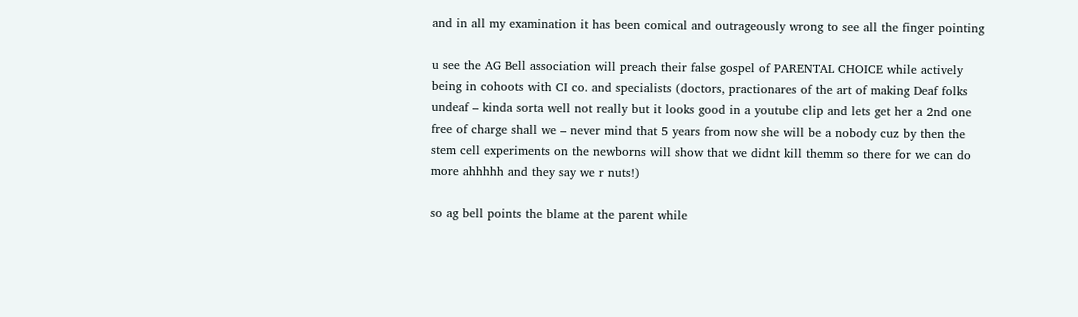and in all my examination it has been comical and outrageously wrong to see all the finger pointing

u see the AG Bell association will preach their false gospel of PARENTAL CHOICE while actively being in cohoots with CI co. and specialists (doctors, practionares of the art of making Deaf folks undeaf – kinda sorta well not really but it looks good in a youtube clip and lets get her a 2nd one free of charge shall we – never mind that 5 years from now she will be a nobody cuz by then the stem cell experiments on the newborns will show that we didnt kill themm so there for we can do more ahhhhh and they say we r nuts!)

so ag bell points the blame at the parent while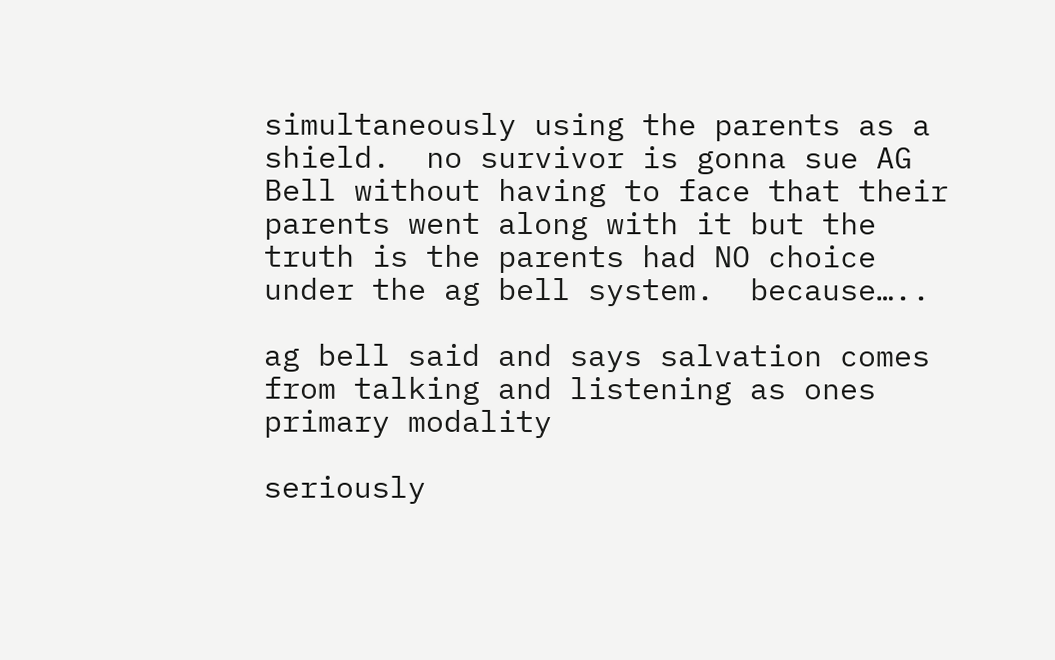simultaneously using the parents as a shield.  no survivor is gonna sue AG Bell without having to face that their parents went along with it but the truth is the parents had NO choice under the ag bell system.  because…..

ag bell said and says salvation comes from talking and listening as ones primary modality

seriously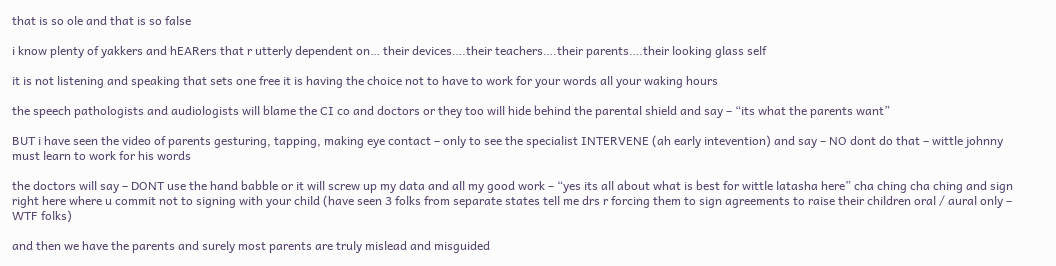that is so ole and that is so false

i know plenty of yakkers and hEARers that r utterly dependent on… their devices….their teachers….their parents….their looking glass self

it is not listening and speaking that sets one free it is having the choice not to have to work for your words all your waking hours

the speech pathologists and audiologists will blame the CI co and doctors or they too will hide behind the parental shield and say – “its what the parents want”

BUT i have seen the video of parents gesturing, tapping, making eye contact – only to see the specialist INTERVENE (ah early intevention) and say – NO dont do that – wittle johnny must learn to work for his words

the doctors will say – DONT use the hand babble or it will screw up my data and all my good work – “yes its all about what is best for wittle latasha here” cha ching cha ching and sign right here where u commit not to signing with your child (have seen 3 folks from separate states tell me drs r forcing them to sign agreements to raise their children oral / aural only – WTF folks)

and then we have the parents and surely most parents are truly mislead and misguided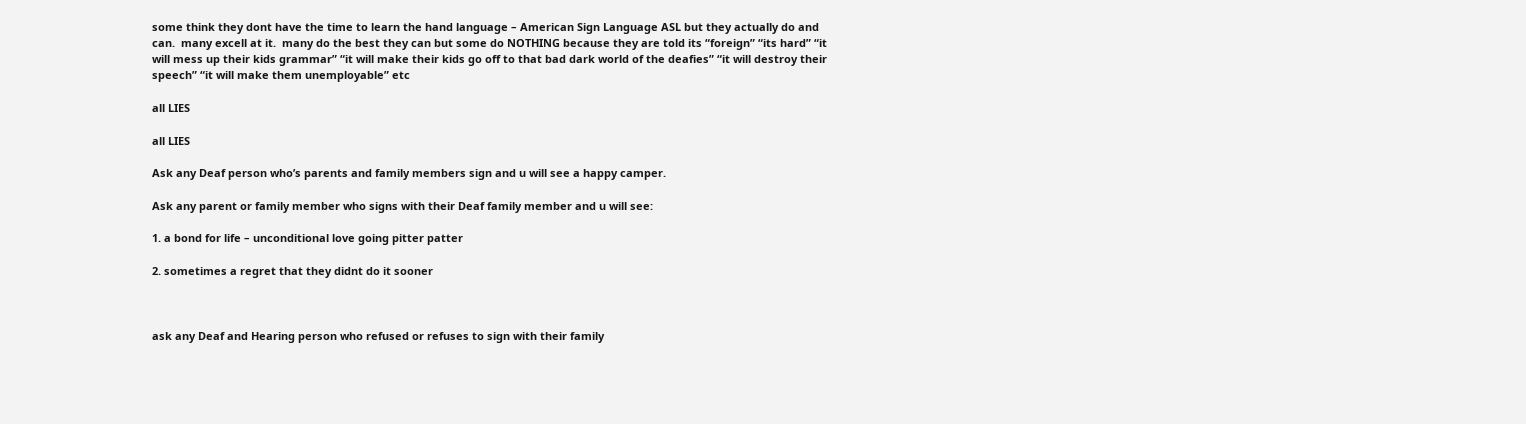some think they dont have the time to learn the hand language – American Sign Language ASL but they actually do and can.  many excell at it.  many do the best they can but some do NOTHING because they are told its “foreign” “its hard” “it will mess up their kids grammar” “it will make their kids go off to that bad dark world of the deafies” “it will destroy their speech” “it will make them unemployable” etc

all LIES

all LIES

Ask any Deaf person who’s parents and family members sign and u will see a happy camper.

Ask any parent or family member who signs with their Deaf family member and u will see:

1. a bond for life – unconditional love going pitter patter

2. sometimes a regret that they didnt do it sooner



ask any Deaf and Hearing person who refused or refuses to sign with their family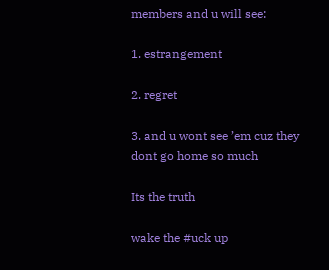members and u will see:

1. estrangement

2. regret

3. and u wont see ’em cuz they dont go home so much

Its the truth

wake the #uck up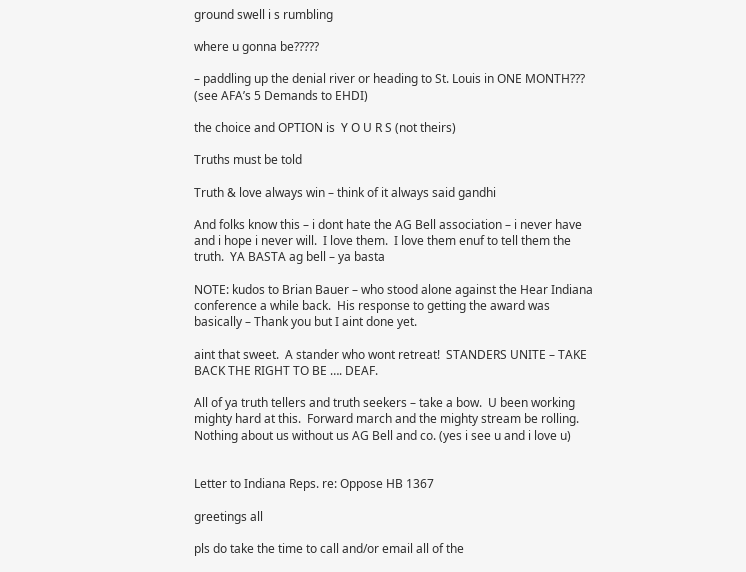ground swell i s rumbling

where u gonna be?????

– paddling up the denial river or heading to St. Louis in ONE MONTH???  (see AFA’s 5 Demands to EHDI)

the choice and OPTION is  Y O U R S (not theirs)

Truths must be told

Truth & love always win – think of it always said gandhi

And folks know this – i dont hate the AG Bell association – i never have and i hope i never will.  I love them.  I love them enuf to tell them the truth.  YA BASTA ag bell – ya basta

NOTE: kudos to Brian Bauer – who stood alone against the Hear Indiana conference a while back.  His response to getting the award was basically – Thank you but I aint done yet.

aint that sweet.  A stander who wont retreat!  STANDERS UNITE – TAKE BACK THE RIGHT TO BE …. DEAF.

All of ya truth tellers and truth seekers – take a bow.  U been working mighty hard at this.  Forward march and the mighty stream be rolling.  Nothing about us without us AG Bell and co. (yes i see u and i love u)


Letter to Indiana Reps. re: Oppose HB 1367

greetings all

pls do take the time to call and/or email all of the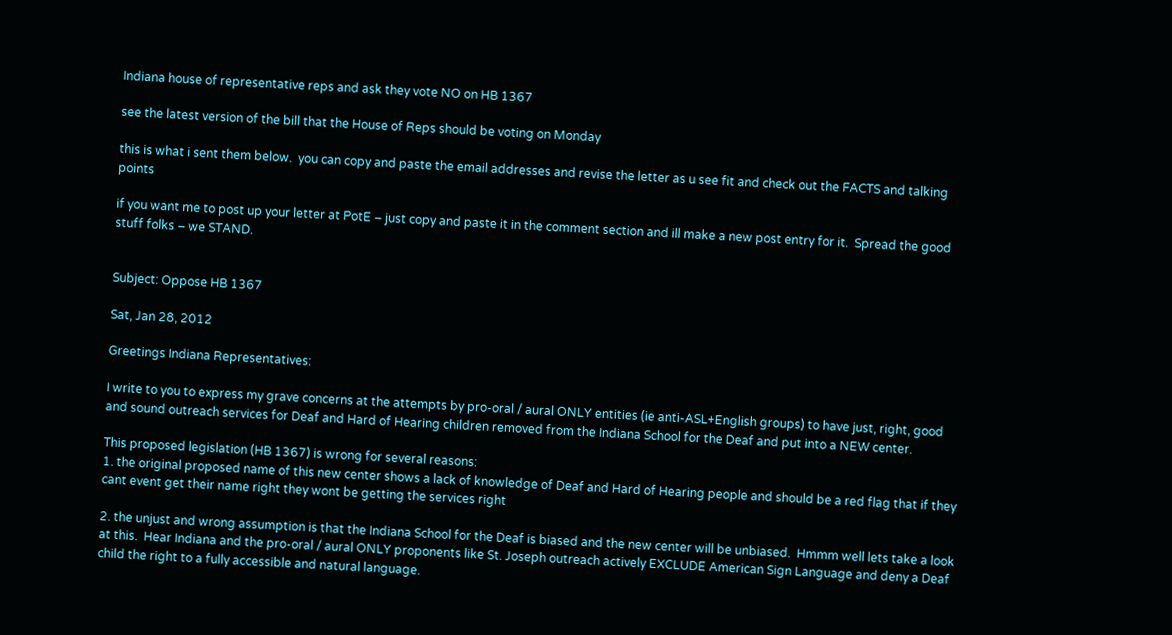Indiana house of representative reps and ask they vote NO on HB 1367

see the latest version of the bill that the House of Reps should be voting on Monday

this is what i sent them below.  you can copy and paste the email addresses and revise the letter as u see fit and check out the FACTS and talking points

if you want me to post up your letter at PotE – just copy and paste it in the comment section and ill make a new post entry for it.  Spread the good stuff folks – we STAND.


Subject: Oppose HB 1367

Sat, Jan 28, 2012

Greetings Indiana Representatives:

I write to you to express my grave concerns at the attempts by pro-oral / aural ONLY entities (ie anti-ASL+English groups) to have just, right, good and sound outreach services for Deaf and Hard of Hearing children removed from the Indiana School for the Deaf and put into a NEW center.

This proposed legislation (HB 1367) is wrong for several reasons:
1. the original proposed name of this new center shows a lack of knowledge of Deaf and Hard of Hearing people and should be a red flag that if they cant event get their name right they wont be getting the services right

2. the unjust and wrong assumption is that the Indiana School for the Deaf is biased and the new center will be unbiased.  Hmmm well lets take a look at this.  Hear Indiana and the pro-oral / aural ONLY proponents like St. Joseph outreach actively EXCLUDE American Sign Language and deny a Deaf child the right to a fully accessible and natural language.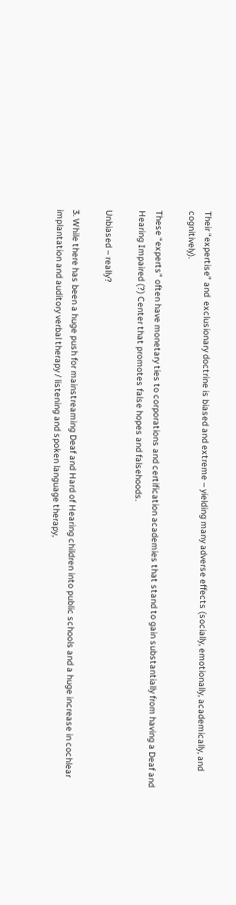Their “expertise” and  exclusionary doctrine is biased and extreme – yielding many adverse effects (socially, emotionally, academically, and cognitively).

These “experts” often have monetary ties to corporations and certification academies that stand to gain substantially from having a Deaf and Hearing Impaired (?) Center that promotes false hopes and falsehoods.

Unbiased – really?

3. While there has been a huge push for mainstreaming Deaf and Hard of Hearing children into public schools and a huge increase in cochlear implantation and auditory verbal therapy / listening and spoken language therapy,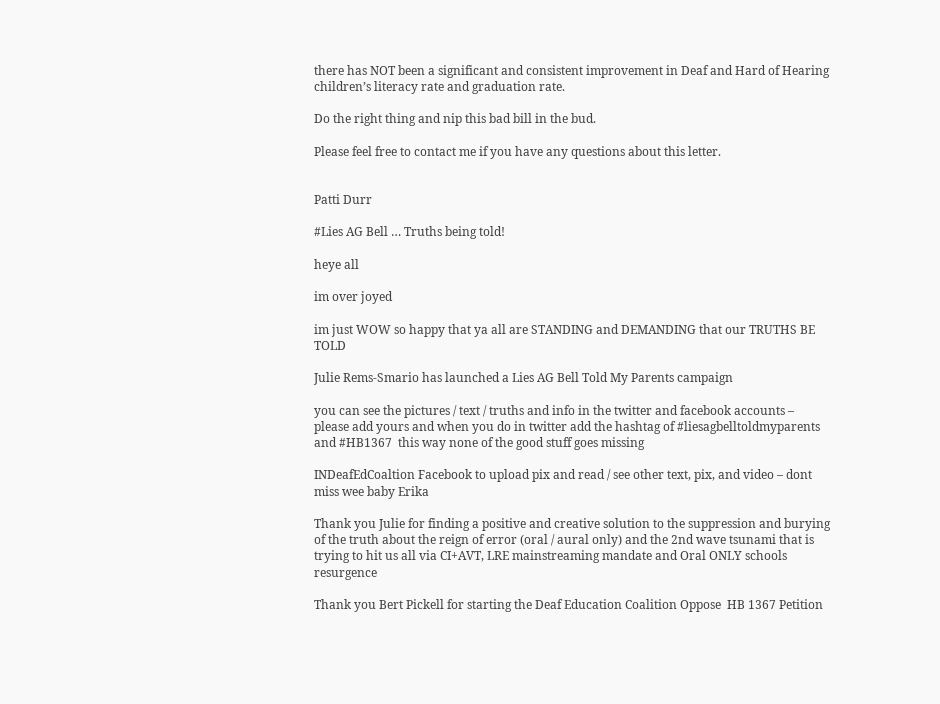there has NOT been a significant and consistent improvement in Deaf and Hard of Hearing children’s literacy rate and graduation rate.

Do the right thing and nip this bad bill in the bud.

Please feel free to contact me if you have any questions about this letter.


Patti Durr

#Lies AG Bell … Truths being told!

heye all

im over joyed

im just WOW so happy that ya all are STANDING and DEMANDING that our TRUTHS BE TOLD

Julie Rems-Smario has launched a Lies AG Bell Told My Parents campaign

you can see the pictures / text / truths and info in the twitter and facebook accounts – please add yours and when you do in twitter add the hashtag of #liesagbelltoldmyparents and #HB1367  this way none of the good stuff goes missing

INDeafEdCoaltion Facebook to upload pix and read / see other text, pix, and video – dont miss wee baby Erika

Thank you Julie for finding a positive and creative solution to the suppression and burying of the truth about the reign of error (oral / aural only) and the 2nd wave tsunami that is trying to hit us all via CI+AVT, LRE mainstreaming mandate and Oral ONLY schools resurgence

Thank you Bert Pickell for starting the Deaf Education Coalition Oppose  HB 1367 Petition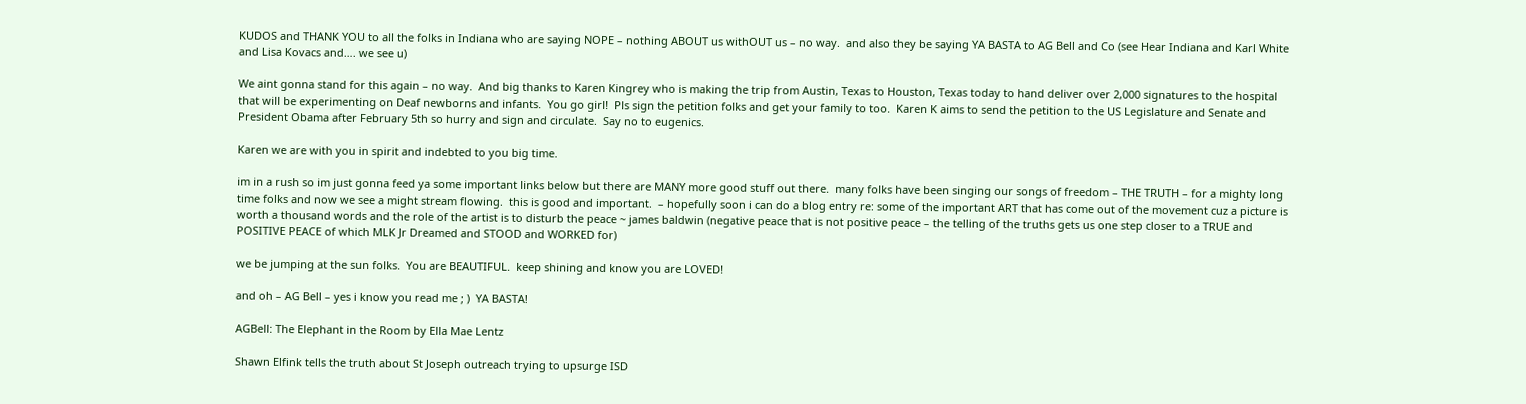KUDOS and THANK YOU to all the folks in Indiana who are saying NOPE – nothing ABOUT us withOUT us – no way.  and also they be saying YA BASTA to AG Bell and Co (see Hear Indiana and Karl White and Lisa Kovacs and…. we see u)

We aint gonna stand for this again – no way.  And big thanks to Karen Kingrey who is making the trip from Austin, Texas to Houston, Texas today to hand deliver over 2,000 signatures to the hospital that will be experimenting on Deaf newborns and infants.  You go girl!  Pls sign the petition folks and get your family to too.  Karen K aims to send the petition to the US Legislature and Senate and President Obama after February 5th so hurry and sign and circulate.  Say no to eugenics.

Karen we are with you in spirit and indebted to you big time.

im in a rush so im just gonna feed ya some important links below but there are MANY more good stuff out there.  many folks have been singing our songs of freedom – THE TRUTH – for a mighty long time folks and now we see a might stream flowing.  this is good and important.  – hopefully soon i can do a blog entry re: some of the important ART that has come out of the movement cuz a picture is worth a thousand words and the role of the artist is to disturb the peace ~ james baldwin (negative peace that is not positive peace – the telling of the truths gets us one step closer to a TRUE and POSITIVE PEACE of which MLK Jr Dreamed and STOOD and WORKED for)

we be jumping at the sun folks.  You are BEAUTIFUL.  keep shining and know you are LOVED!

and oh – AG Bell – yes i know you read me ; )  YA BASTA!

AGBell: The Elephant in the Room by Ella Mae Lentz

Shawn Elfink tells the truth about St Joseph outreach trying to upsurge ISD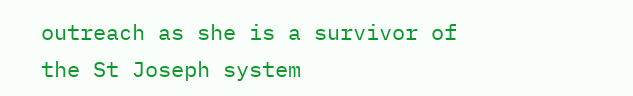outreach as she is a survivor of the St Joseph system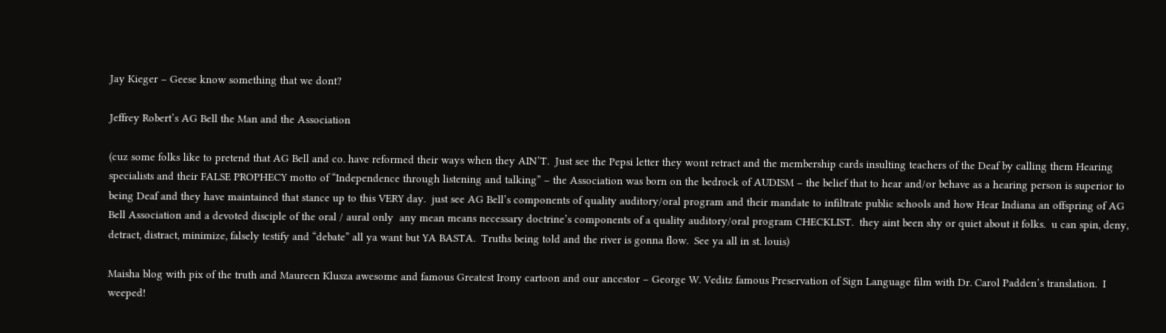Jay Kieger – Geese know something that we dont?

Jeffrey Robert’s AG Bell the Man and the Association

(cuz some folks like to pretend that AG Bell and co. have reformed their ways when they AIN’T.  Just see the Pepsi letter they wont retract and the membership cards insulting teachers of the Deaf by calling them Hearing specialists and their FALSE PROPHECY motto of “Independence through listening and talking” – the Association was born on the bedrock of AUDISM – the belief that to hear and/or behave as a hearing person is superior to being Deaf and they have maintained that stance up to this VERY day.  just see AG Bell’s components of quality auditory/oral program and their mandate to infiltrate public schools and how Hear Indiana an offspring of AG Bell Association and a devoted disciple of the oral / aural only  any mean means necessary doctrine’s components of a quality auditory/oral program CHECKLIST.  they aint been shy or quiet about it folks.  u can spin, deny, detract, distract, minimize, falsely testify and “debate” all ya want but YA BASTA.  Truths being told and the river is gonna flow.  See ya all in st. louis)

Maisha blog with pix of the truth and Maureen Klusza awesome and famous Greatest Irony cartoon and our ancestor – George W. Veditz famous Preservation of Sign Language film with Dr. Carol Padden’s translation.  I weeped!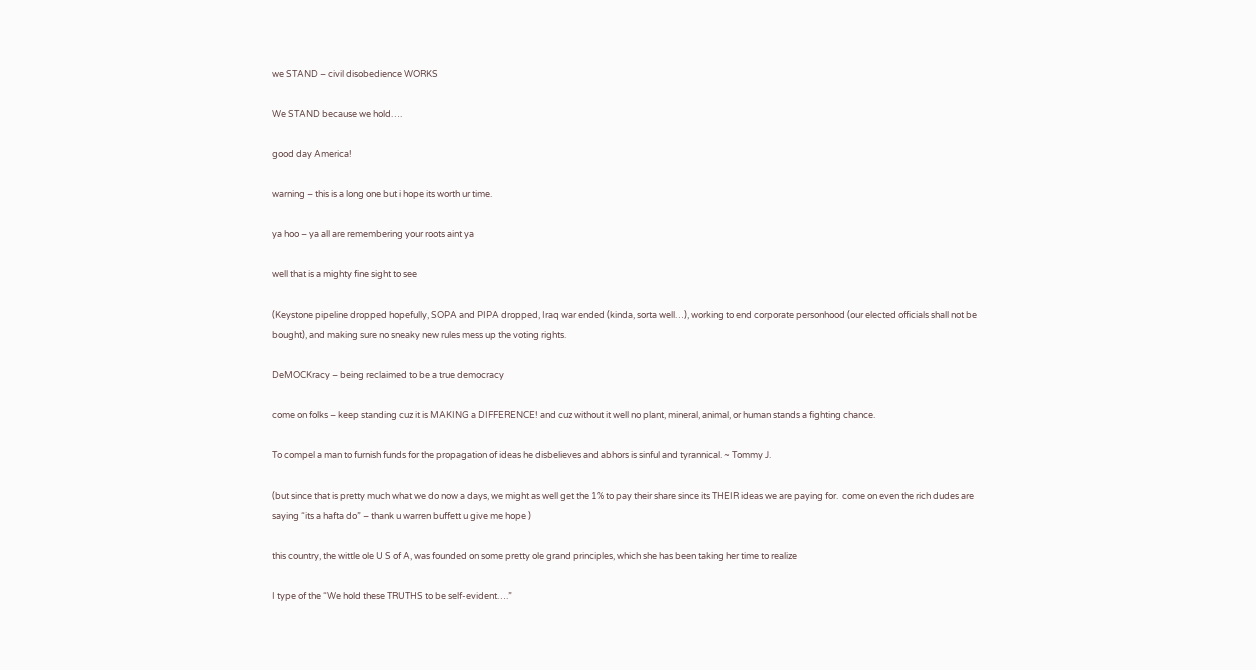we STAND – civil disobedience WORKS

We STAND because we hold….

good day America!

warning – this is a long one but i hope its worth ur time.

ya hoo – ya all are remembering your roots aint ya

well that is a mighty fine sight to see

(Keystone pipeline dropped hopefully, SOPA and PIPA dropped, Iraq war ended (kinda, sorta well…), working to end corporate personhood (our elected officials shall not be bought), and making sure no sneaky new rules mess up the voting rights.

DeMOCKracy – being reclaimed to be a true democracy

come on folks – keep standing cuz it is MAKING a DIFFERENCE! and cuz without it well no plant, mineral, animal, or human stands a fighting chance.

To compel a man to furnish funds for the propagation of ideas he disbelieves and abhors is sinful and tyrannical. ~ Tommy J.

(but since that is pretty much what we do now a days, we might as well get the 1% to pay their share since its THEIR ideas we are paying for.  come on even the rich dudes are saying “its a hafta do” – thank u warren buffett u give me hope )

this country, the wittle ole U S of A, was founded on some pretty ole grand principles, which she has been taking her time to realize

I type of the “We hold these TRUTHS to be self-evident….”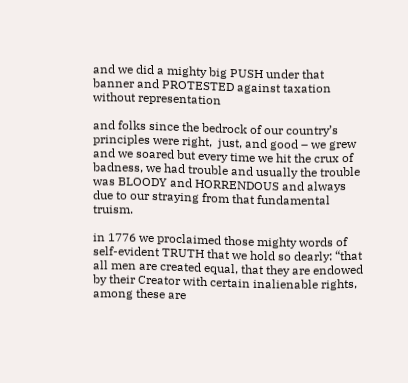and we did a mighty big PUSH under that banner and PROTESTED against taxation without representation

and folks since the bedrock of our country’s principles were right,  just, and good – we grew and we soared but every time we hit the crux of badness, we had trouble and usually the trouble was BLOODY and HORRENDOUS and always due to our straying from that fundamental truism.

in 1776 we proclaimed those mighty words of self-evident TRUTH that we hold so dearly: “that all men are created equal, that they are endowed by their Creator with certain inalienable rights, among these are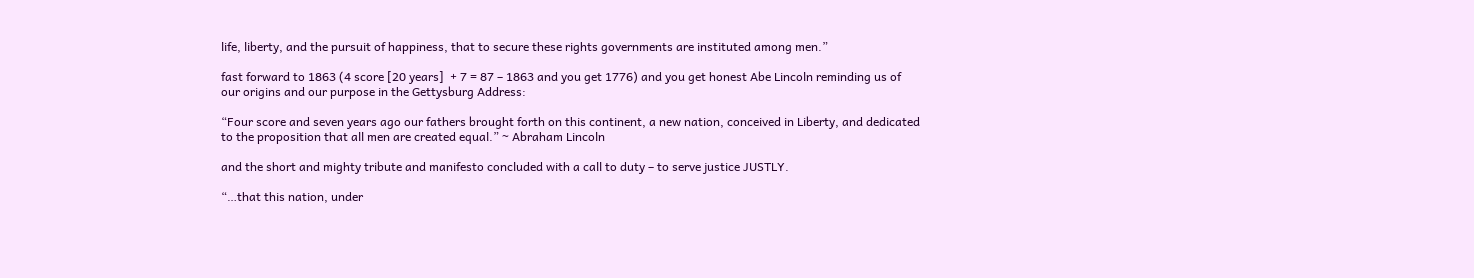life, liberty, and the pursuit of happiness, that to secure these rights governments are instituted among men.”

fast forward to 1863 (4 score [20 years]  + 7 = 87 – 1863 and you get 1776) and you get honest Abe Lincoln reminding us of our origins and our purpose in the Gettysburg Address:

“Four score and seven years ago our fathers brought forth on this continent, a new nation, conceived in Liberty, and dedicated to the proposition that all men are created equal.” ~ Abraham Lincoln

and the short and mighty tribute and manifesto concluded with a call to duty – to serve justice JUSTLY.

“…that this nation, under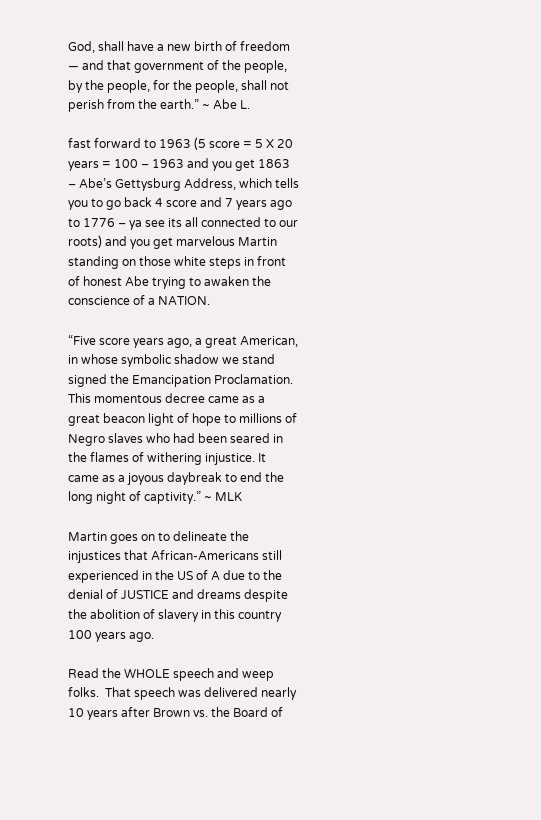God, shall have a new birth of freedom — and that government of the people, by the people, for the people, shall not perish from the earth.” ~ Abe L.

fast forward to 1963 (5 score = 5 X 20 years = 100 – 1963 and you get 1863 – Abe’s Gettysburg Address, which tells you to go back 4 score and 7 years ago to 1776 – ya see its all connected to our roots) and you get marvelous Martin standing on those white steps in front of honest Abe trying to awaken the conscience of a NATION.

“Five score years ago, a great American, in whose symbolic shadow we stand signed the Emancipation Proclamation. This momentous decree came as a great beacon light of hope to millions of Negro slaves who had been seared in the flames of withering injustice. It came as a joyous daybreak to end the long night of captivity.” ~ MLK

Martin goes on to delineate the injustices that African-Americans still experienced in the US of A due to the denial of JUSTICE and dreams despite the abolition of slavery in this country 100 years ago.

Read the WHOLE speech and weep folks.  That speech was delivered nearly 10 years after Brown vs. the Board of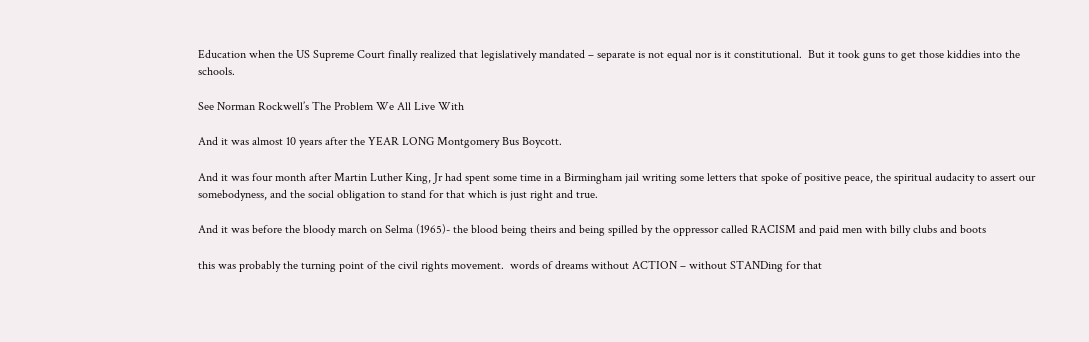Education when the US Supreme Court finally realized that legislatively mandated – separate is not equal nor is it constitutional.  But it took guns to get those kiddies into the schools.

See Norman Rockwell’s The Problem We All Live With

And it was almost 10 years after the YEAR LONG Montgomery Bus Boycott.

And it was four month after Martin Luther King, Jr had spent some time in a Birmingham jail writing some letters that spoke of positive peace, the spiritual audacity to assert our somebodyness, and the social obligation to stand for that which is just right and true.

And it was before the bloody march on Selma (1965)- the blood being theirs and being spilled by the oppressor called RACISM and paid men with billy clubs and boots

this was probably the turning point of the civil rights movement.  words of dreams without ACTION – without STANDing for that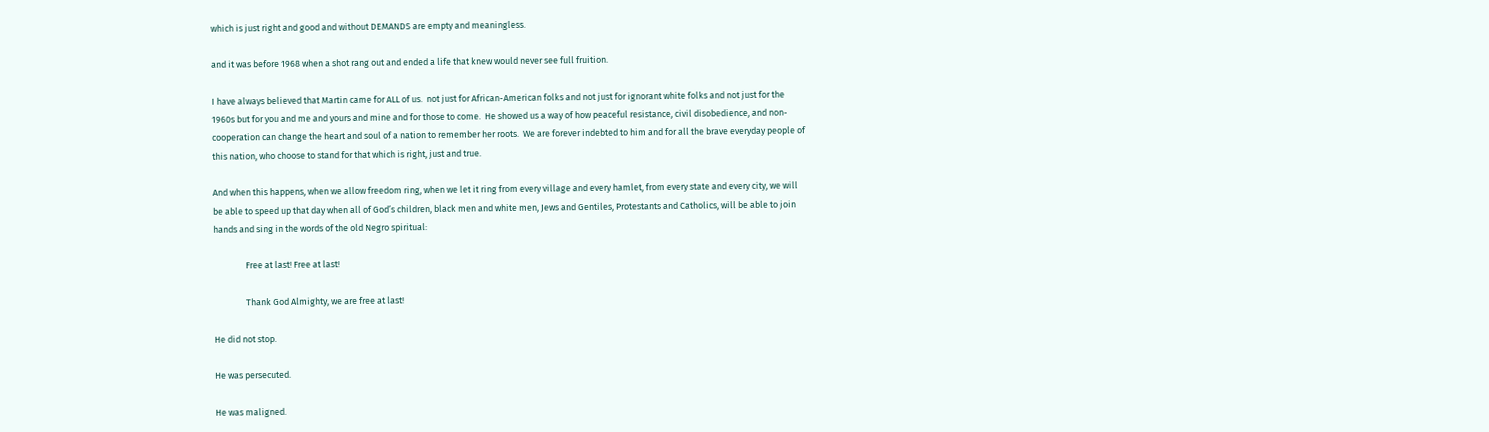which is just right and good and without DEMANDS are empty and meaningless.

and it was before 1968 when a shot rang out and ended a life that knew would never see full fruition.

I have always believed that Martin came for ALL of us.  not just for African-American folks and not just for ignorant white folks and not just for the 1960s but for you and me and yours and mine and for those to come.  He showed us a way of how peaceful resistance, civil disobedience, and non-cooperation can change the heart and soul of a nation to remember her roots.  We are forever indebted to him and for all the brave everyday people of this nation, who choose to stand for that which is right, just and true.

And when this happens, when we allow freedom ring, when we let it ring from every village and every hamlet, from every state and every city, we will be able to speed up that day when all of God’s children, black men and white men, Jews and Gentiles, Protestants and Catholics, will be able to join hands and sing in the words of the old Negro spiritual:

                Free at last! Free at last!

                Thank God Almighty, we are free at last!

He did not stop.

He was persecuted.

He was maligned.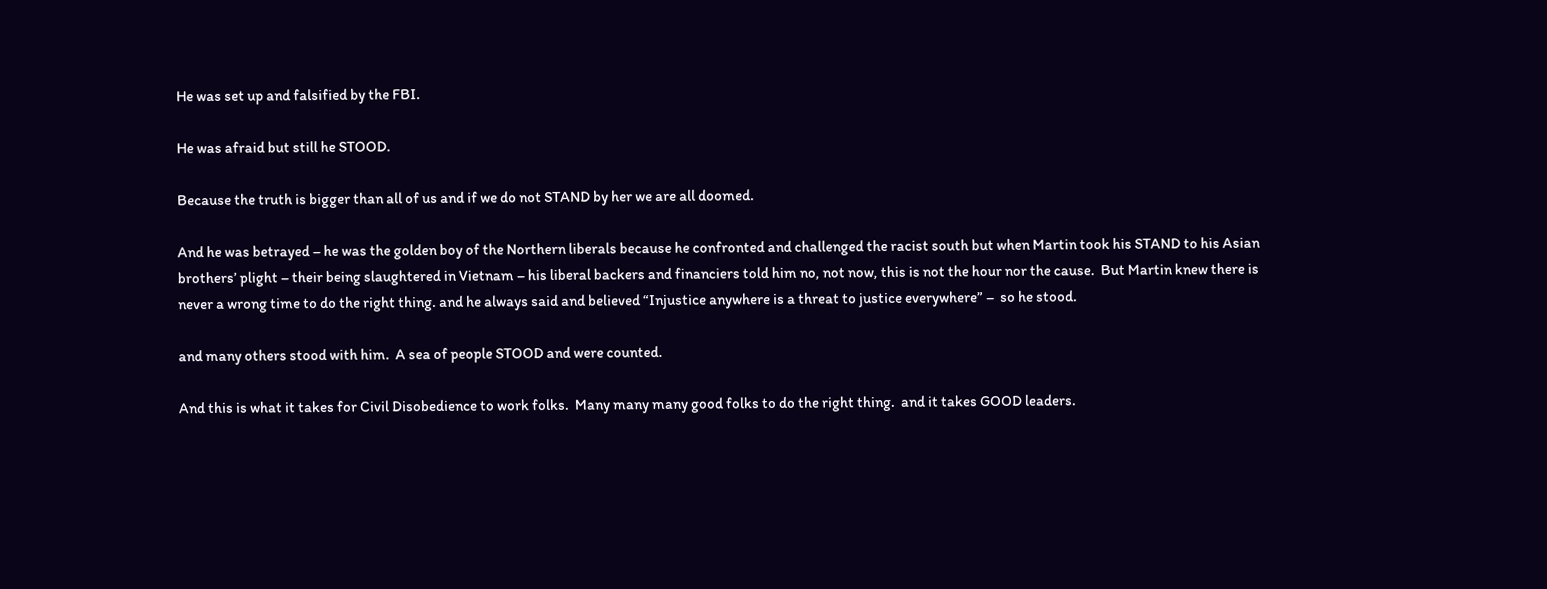He was set up and falsified by the FBI.

He was afraid but still he STOOD.

Because the truth is bigger than all of us and if we do not STAND by her we are all doomed.

And he was betrayed – he was the golden boy of the Northern liberals because he confronted and challenged the racist south but when Martin took his STAND to his Asian brothers’ plight – their being slaughtered in Vietnam – his liberal backers and financiers told him no, not now, this is not the hour nor the cause.  But Martin knew there is never a wrong time to do the right thing. and he always said and believed “Injustice anywhere is a threat to justice everywhere” –  so he stood.

and many others stood with him.  A sea of people STOOD and were counted.

And this is what it takes for Civil Disobedience to work folks.  Many many many good folks to do the right thing.  and it takes GOOD leaders.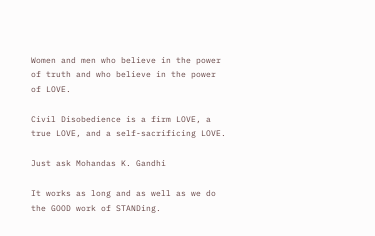Women and men who believe in the power of truth and who believe in the power of LOVE.

Civil Disobedience is a firm LOVE, a true LOVE, and a self-sacrificing LOVE.

Just ask Mohandas K. Gandhi

It works as long and as well as we do the GOOD work of STANDing.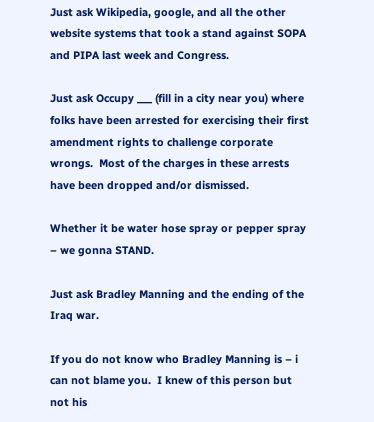Just ask Wikipedia, google, and all the other website systems that took a stand against SOPA and PIPA last week and Congress.

Just ask Occupy ___ (fill in a city near you) where folks have been arrested for exercising their first amendment rights to challenge corporate wrongs.  Most of the charges in these arrests have been dropped and/or dismissed.

Whether it be water hose spray or pepper spray – we gonna STAND.

Just ask Bradley Manning and the ending of the Iraq war.

If you do not know who Bradley Manning is – i can not blame you.  I knew of this person but not his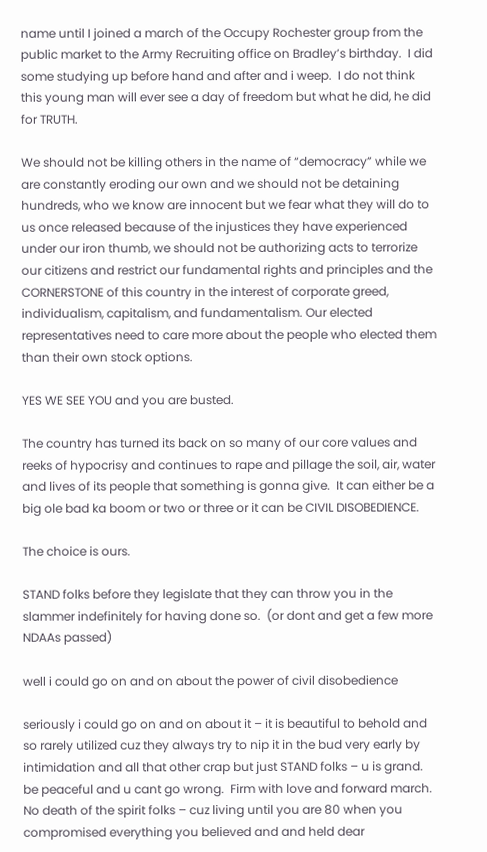name until I joined a march of the Occupy Rochester group from the public market to the Army Recruiting office on Bradley’s birthday.  I did some studying up before hand and after and i weep.  I do not think this young man will ever see a day of freedom but what he did, he did for TRUTH.

We should not be killing others in the name of “democracy” while we are constantly eroding our own and we should not be detaining hundreds, who we know are innocent but we fear what they will do to us once released because of the injustices they have experienced under our iron thumb, we should not be authorizing acts to terrorize our citizens and restrict our fundamental rights and principles and the CORNERSTONE of this country in the interest of corporate greed, individualism, capitalism, and fundamentalism. Our elected representatives need to care more about the people who elected them than their own stock options.

YES WE SEE YOU and you are busted.

The country has turned its back on so many of our core values and reeks of hypocrisy and continues to rape and pillage the soil, air, water and lives of its people that something is gonna give.  It can either be a big ole bad ka boom or two or three or it can be CIVIL DISOBEDIENCE.

The choice is ours.

STAND folks before they legislate that they can throw you in the slammer indefinitely for having done so.  (or dont and get a few more NDAAs passed)

well i could go on and on about the power of civil disobedience

seriously i could go on and on about it – it is beautiful to behold and so rarely utilized cuz they always try to nip it in the bud very early by intimidation and all that other crap but just STAND folks – u is grand.  be peaceful and u cant go wrong.  Firm with love and forward march.  No death of the spirit folks – cuz living until you are 80 when you compromised everything you believed and and held dear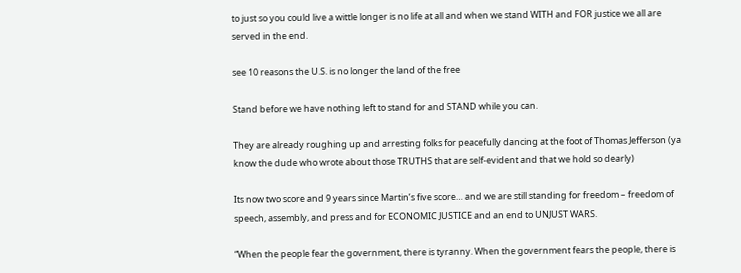to just so you could live a wittle longer is no life at all and when we stand WITH and FOR justice we all are served in the end.

see 10 reasons the U.S. is no longer the land of the free

Stand before we have nothing left to stand for and STAND while you can.

They are already roughing up and arresting folks for peacefully dancing at the foot of Thomas Jefferson (ya know the dude who wrote about those TRUTHS that are self-evident and that we hold so dearly)

Its now two score and 9 years since Martin’s five score… and we are still standing for freedom – freedom of speech, assembly, and press and for ECONOMIC JUSTICE and an end to UNJUST WARS.

“When the people fear the government, there is tyranny. When the government fears the people, there is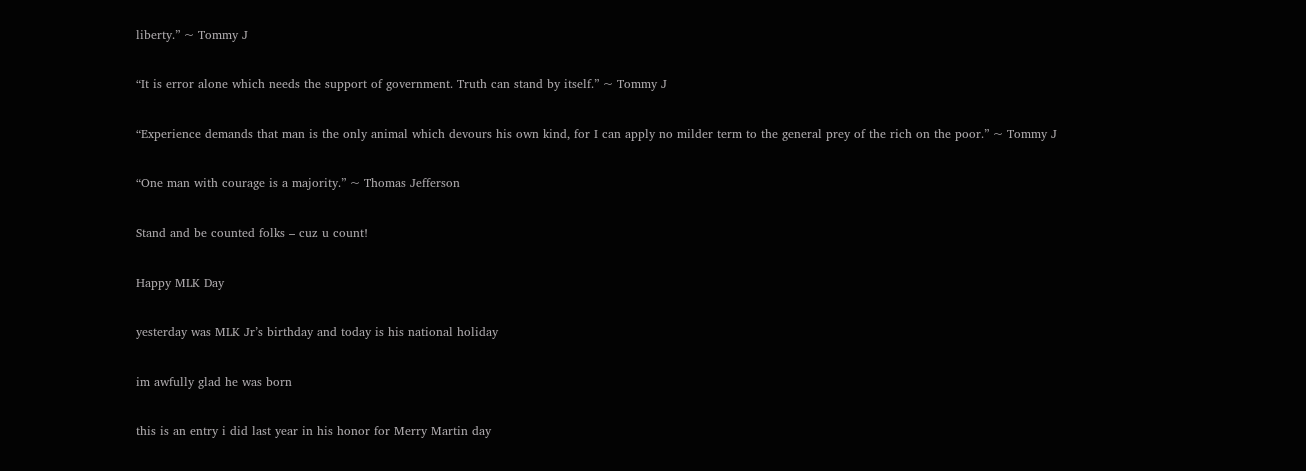liberty.” ~ Tommy J

“It is error alone which needs the support of government. Truth can stand by itself.” ~ Tommy J

“Experience demands that man is the only animal which devours his own kind, for I can apply no milder term to the general prey of the rich on the poor.” ~ Tommy J

“One man with courage is a majority.” ~ Thomas Jefferson

Stand and be counted folks – cuz u count!

Happy MLK Day

yesterday was MLK Jr’s birthday and today is his national holiday

im awfully glad he was born

this is an entry i did last year in his honor for Merry Martin day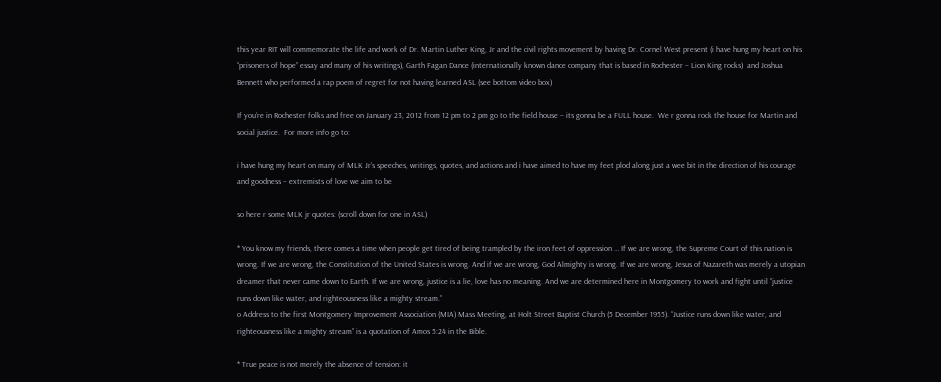this year RIT will commemorate the life and work of Dr. Martin Luther King, Jr and the civil rights movement by having Dr. Cornel West present (i have hung my heart on his “prisoners of hope” essay and many of his writings), Garth Fagan Dance (internationally known dance company that is based in Rochester – Lion King rocks)  and Joshua Bennett who performed a rap poem of regret for not having learned ASL (see bottom video box)

If you’re in Rochester folks and free on January 23, 2012 from 12 pm to 2 pm go to the field house – its gonna be a FULL house.  We r gonna rock the house for Martin and social justice.  For more info go to:

i have hung my heart on many of MLK Jr’s speeches, writings, quotes, and actions and i have aimed to have my feet plod along just a wee bit in the direction of his courage and goodness – extremists of love we aim to be

so here r some MLK jr quotes: (scroll down for one in ASL)

* You know my friends, there comes a time when people get tired of being trampled by the iron feet of oppression … If we are wrong, the Supreme Court of this nation is wrong. If we are wrong, the Constitution of the United States is wrong. And if we are wrong, God Almighty is wrong. If we are wrong, Jesus of Nazareth was merely a utopian dreamer that never came down to Earth. If we are wrong, justice is a lie, love has no meaning. And we are determined here in Montgomery to work and fight until “justice runs down like water, and righteousness like a mighty stream.”
o Address to the first Montgomery Improvement Association (MIA) Mass Meeting, at Holt Street Baptist Church (5 December 1955). “Justice runs down like water, and righteousness like a mighty stream” is a quotation of Amos 5:24 in the Bible.

* True peace is not merely the absence of tension: it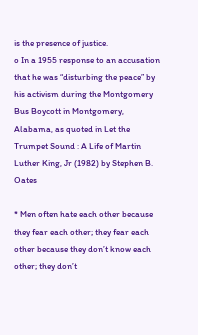is the presence of justice.
o In a 1955 response to an accusation that he was “disturbing the peace” by his activism during the Montgomery Bus Boycott in Montgomery, Alabama, as quoted in Let the Trumpet Sound : A Life of Martin Luther King, Jr (1982) by Stephen B. Oates

* Men often hate each other because they fear each other; they fear each other because they don’t know each other; they don’t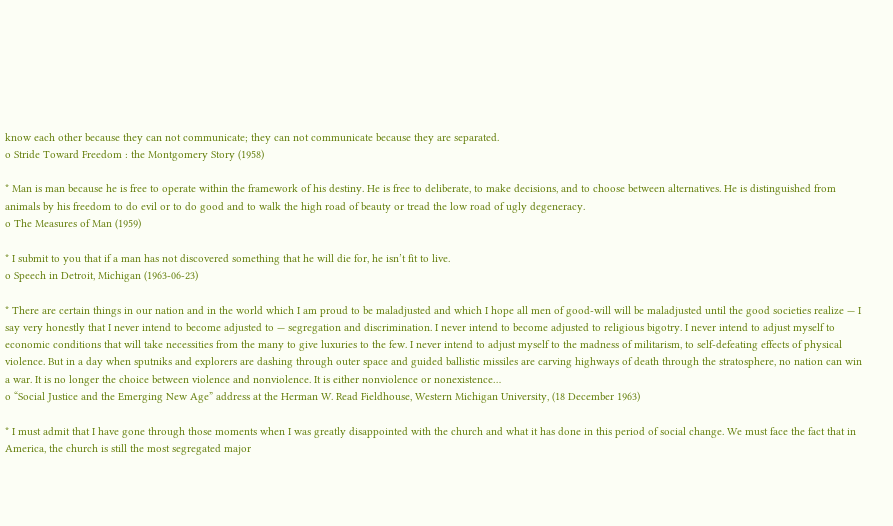know each other because they can not communicate; they can not communicate because they are separated.
o Stride Toward Freedom : the Montgomery Story (1958)

* Man is man because he is free to operate within the framework of his destiny. He is free to deliberate, to make decisions, and to choose between alternatives. He is distinguished from animals by his freedom to do evil or to do good and to walk the high road of beauty or tread the low road of ugly degeneracy.
o The Measures of Man (1959)

* I submit to you that if a man has not discovered something that he will die for, he isn’t fit to live.
o Speech in Detroit, Michigan (1963-06-23)

* There are certain things in our nation and in the world which I am proud to be maladjusted and which I hope all men of good-will will be maladjusted until the good societies realize — I say very honestly that I never intend to become adjusted to — segregation and discrimination. I never intend to become adjusted to religious bigotry. I never intend to adjust myself to economic conditions that will take necessities from the many to give luxuries to the few. I never intend to adjust myself to the madness of militarism, to self-defeating effects of physical violence. But in a day when sputniks and explorers are dashing through outer space and guided ballistic missiles are carving highways of death through the stratosphere, no nation can win a war. It is no longer the choice between violence and nonviolence. It is either nonviolence or nonexistence…
o “Social Justice and the Emerging New Age” address at the Herman W. Read Fieldhouse, Western Michigan University, (18 December 1963)

* I must admit that I have gone through those moments when I was greatly disappointed with the church and what it has done in this period of social change. We must face the fact that in America, the church is still the most segregated major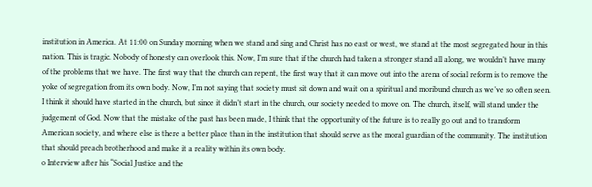institution in America. At 11:00 on Sunday morning when we stand and sing and Christ has no east or west, we stand at the most segregated hour in this nation. This is tragic. Nobody of honesty can overlook this. Now, I’m sure that if the church had taken a stronger stand all along, we wouldn’t have many of the problems that we have. The first way that the church can repent, the first way that it can move out into the arena of social reform is to remove the yoke of segregation from its own body. Now, I’m not saying that society must sit down and wait on a spiritual and moribund church as we’ve so often seen. I think it should have started in the church, but since it didn’t start in the church, our society needed to move on. The church, itself, will stand under the judgement of God. Now that the mistake of the past has been made, I think that the opportunity of the future is to really go out and to transform American society, and where else is there a better place than in the institution that should serve as the moral guardian of the community. The institution that should preach brotherhood and make it a reality within its own body.
o Interview after his “Social Justice and the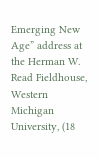Emerging New Age” address at the Herman W. Read Fieldhouse, Western Michigan University, (18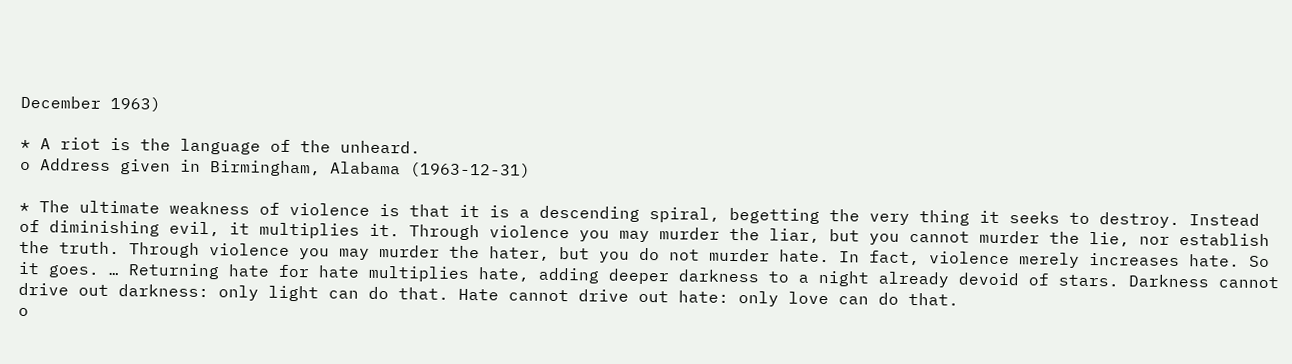December 1963)

* A riot is the language of the unheard.
o Address given in Birmingham, Alabama (1963-12-31)

* The ultimate weakness of violence is that it is a descending spiral, begetting the very thing it seeks to destroy. Instead of diminishing evil, it multiplies it. Through violence you may murder the liar, but you cannot murder the lie, nor establish the truth. Through violence you may murder the hater, but you do not murder hate. In fact, violence merely increases hate. So it goes. … Returning hate for hate multiplies hate, adding deeper darkness to a night already devoid of stars. Darkness cannot drive out darkness: only light can do that. Hate cannot drive out hate: only love can do that.
o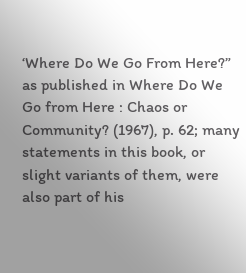‘Where Do We Go From Here?” as published in Where Do We Go from Here : Chaos or Community? (1967), p. 62; many statements in this book, or slight variants of them, were also part of his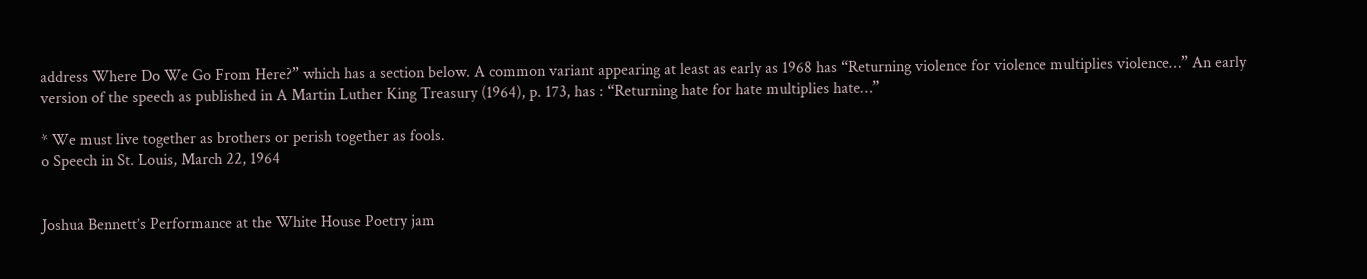address Where Do We Go From Here?” which has a section below. A common variant appearing at least as early as 1968 has “Returning violence for violence multiplies violence…” An early version of the speech as published in A Martin Luther King Treasury (1964), p. 173, has : “Returning hate for hate multiplies hate…”

* We must live together as brothers or perish together as fools.
o Speech in St. Louis, March 22, 1964


Joshua Bennett’s Performance at the White House Poetry jam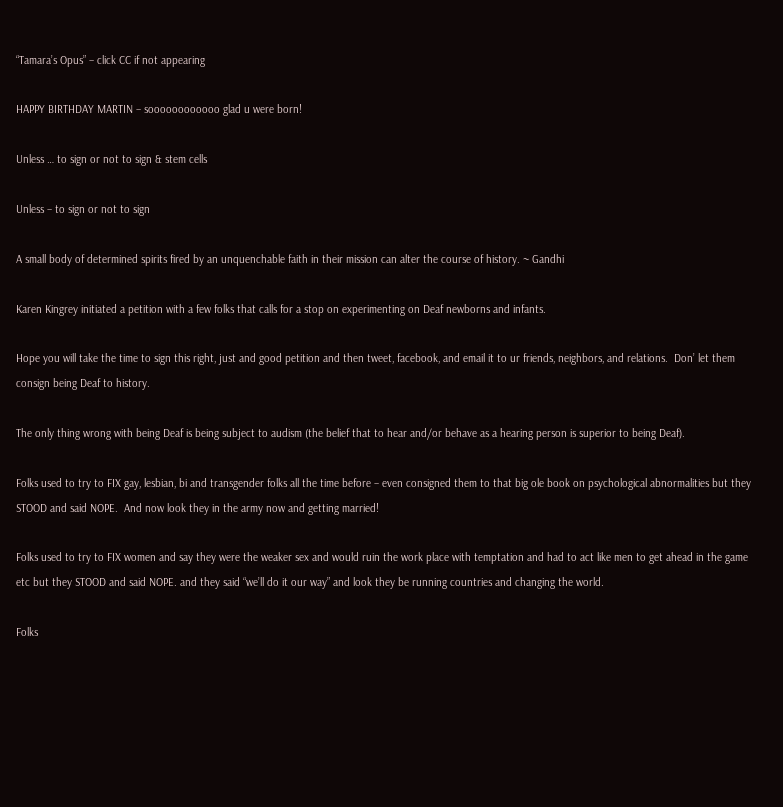“Tamara’s Opus” – click CC if not appearing

HAPPY BIRTHDAY MARTIN – soooooooooooo glad u were born!

Unless … to sign or not to sign & stem cells

Unless – to sign or not to sign

A small body of determined spirits fired by an unquenchable faith in their mission can alter the course of history. ~ Gandhi

Karen Kingrey initiated a petition with a few folks that calls for a stop on experimenting on Deaf newborns and infants.

Hope you will take the time to sign this right, just and good petition and then tweet, facebook, and email it to ur friends, neighbors, and relations.  Don’ let them consign being Deaf to history.

The only thing wrong with being Deaf is being subject to audism (the belief that to hear and/or behave as a hearing person is superior to being Deaf).

Folks used to try to FIX gay, lesbian, bi and transgender folks all the time before – even consigned them to that big ole book on psychological abnormalities but they STOOD and said NOPE.  And now look they in the army now and getting married!

Folks used to try to FIX women and say they were the weaker sex and would ruin the work place with temptation and had to act like men to get ahead in the game etc but they STOOD and said NOPE. and they said “we’ll do it our way” and look they be running countries and changing the world.

Folks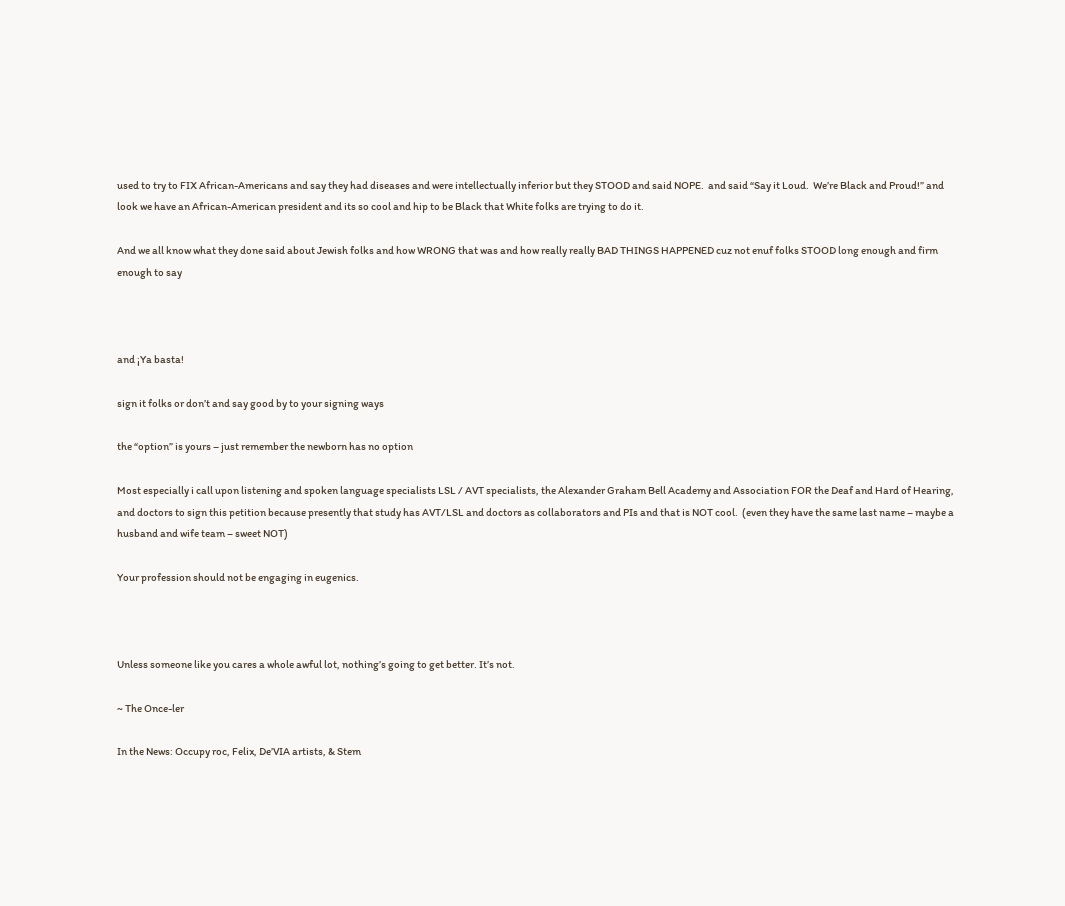used to try to FIX African-Americans and say they had diseases and were intellectually inferior but they STOOD and said NOPE.  and said “Say it Loud.  We’re Black and Proud!” and look we have an African-American president and its so cool and hip to be Black that White folks are trying to do it.

And we all know what they done said about Jewish folks and how WRONG that was and how really really BAD THINGS HAPPENED cuz not enuf folks STOOD long enough and firm enough to say



and ¡Ya basta!

sign it folks or don’t and say good by to your signing ways

the “option” is yours – just remember the newborn has no option

Most especially i call upon listening and spoken language specialists LSL / AVT specialists, the Alexander Graham Bell Academy and Association FOR the Deaf and Hard of Hearing, and doctors to sign this petition because presently that study has AVT/LSL and doctors as collaborators and PIs and that is NOT cool.  (even they have the same last name – maybe a husband and wife team – sweet NOT)

Your profession should not be engaging in eugenics.



Unless someone like you cares a whole awful lot, nothing’s going to get better. It’s not.

~ The Once-ler

In the News: Occupy roc, Felix, De’VIA artists, & Stem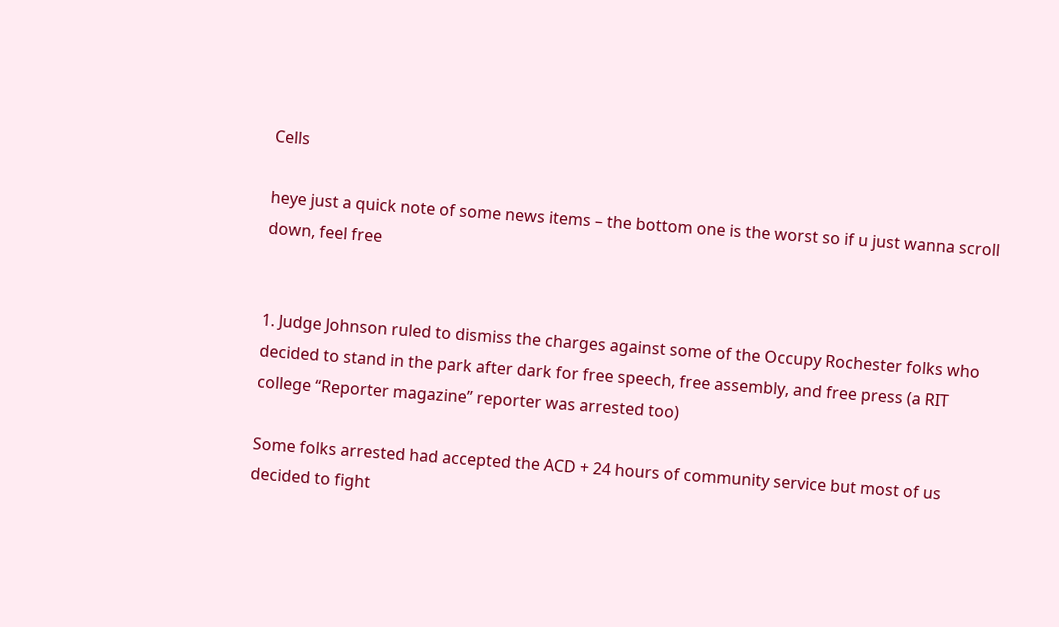Cells

heye just a quick note of some news items – the bottom one is the worst so if u just wanna scroll down, feel free


1. Judge Johnson ruled to dismiss the charges against some of the Occupy Rochester folks who decided to stand in the park after dark for free speech, free assembly, and free press (a RIT college “Reporter magazine” reporter was arrested too)

Some folks arrested had accepted the ACD + 24 hours of community service but most of us decided to fight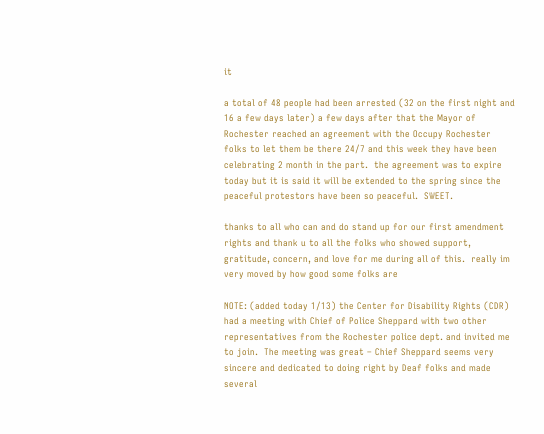it

a total of 48 people had been arrested (32 on the first night and 16 a few days later) a few days after that the Mayor of Rochester reached an agreement with the Occupy Rochester folks to let them be there 24/7 and this week they have been celebrating 2 month in the part.  the agreement was to expire today but it is said it will be extended to the spring since the peaceful protestors have been so peaceful.  SWEET.

thanks to all who can and do stand up for our first amendment rights and thank u to all the folks who showed support, gratitude, concern, and love for me during all of this.  really im very moved by how good some folks are

NOTE: (added today 1/13) the Center for Disability Rights (CDR) had a meeting with Chief of Police Sheppard with two other representatives from the Rochester police dept. and invited me to join.  The meeting was great – Chief Sheppard seems very sincere and dedicated to doing right by Deaf folks and made several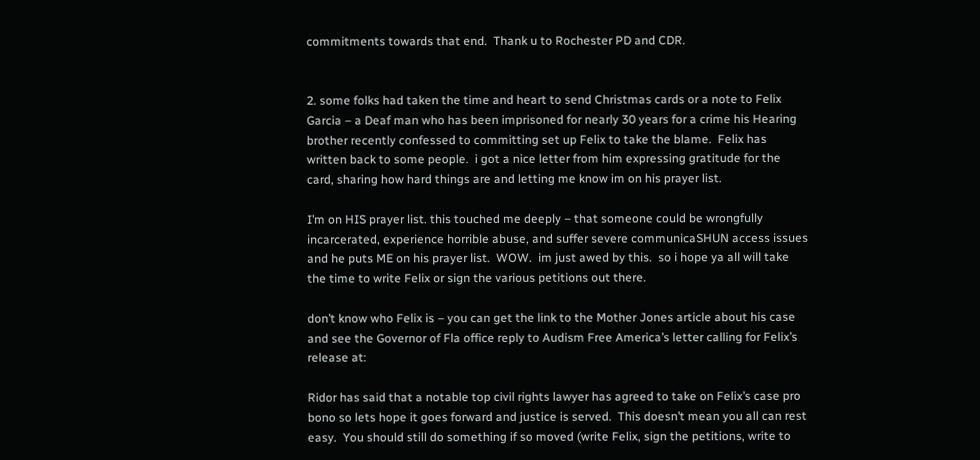commitments towards that end.  Thank u to Rochester PD and CDR.


2. some folks had taken the time and heart to send Christmas cards or a note to Felix Garcia – a Deaf man who has been imprisoned for nearly 30 years for a crime his Hearing brother recently confessed to committing set up Felix to take the blame.  Felix has written back to some people.  i got a nice letter from him expressing gratitude for the card, sharing how hard things are and letting me know im on his prayer list.

I’m on HIS prayer list. this touched me deeply – that someone could be wrongfully incarcerated, experience horrible abuse, and suffer severe communicaSHUN access issues and he puts ME on his prayer list.  WOW.  im just awed by this.  so i hope ya all will take the time to write Felix or sign the various petitions out there.

don’t know who Felix is – you can get the link to the Mother Jones article about his case and see the Governor of Fla office reply to Audism Free America’s letter calling for Felix’s release at:

Ridor has said that a notable top civil rights lawyer has agreed to take on Felix’s case pro bono so lets hope it goes forward and justice is served.  This doesn’t mean you all can rest easy.  You should still do something if so moved (write Felix, sign the petitions, write to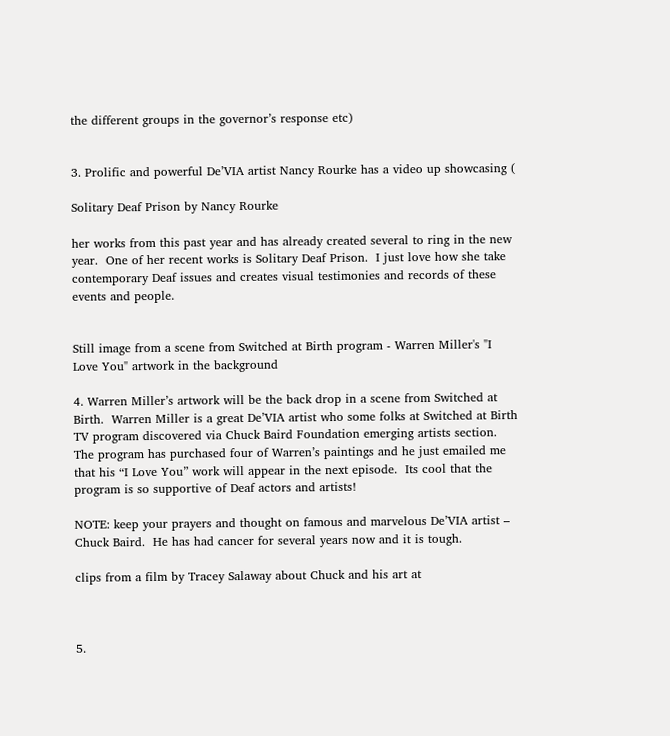the different groups in the governor’s response etc)


3. Prolific and powerful De’VIA artist Nancy Rourke has a video up showcasing (

Solitary Deaf Prison by Nancy Rourke

her works from this past year and has already created several to ring in the new year.  One of her recent works is Solitary Deaf Prison.  I just love how she take contemporary Deaf issues and creates visual testimonies and records of these events and people.


Still image from a scene from Switched at Birth program - Warren Miller's "I Love You" artwork in the background

4. Warren Miller’s artwork will be the back drop in a scene from Switched at Birth.  Warren Miller is a great De’VIA artist who some folks at Switched at Birth TV program discovered via Chuck Baird Foundation emerging artists section.  The program has purchased four of Warren’s paintings and he just emailed me that his “I Love You” work will appear in the next episode.  Its cool that the program is so supportive of Deaf actors and artists!

NOTE: keep your prayers and thought on famous and marvelous De’VIA artist – Chuck Baird.  He has had cancer for several years now and it is tough.

clips from a film by Tracey Salaway about Chuck and his art at



5.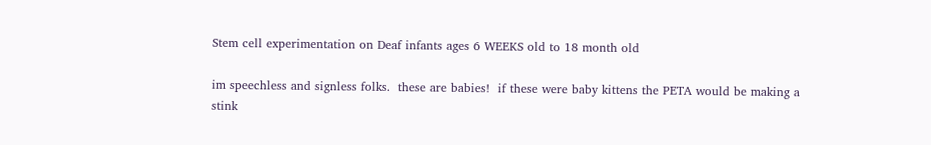Stem cell experimentation on Deaf infants ages 6 WEEKS old to 18 month old

im speechless and signless folks.  these are babies!  if these were baby kittens the PETA would be making a stink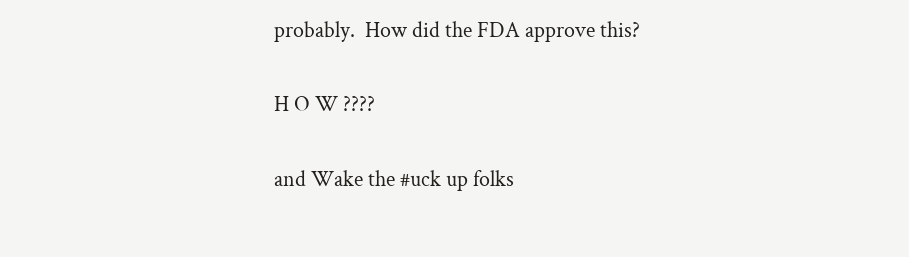probably.  How did the FDA approve this?

H O W ????

and Wake the #uck up folks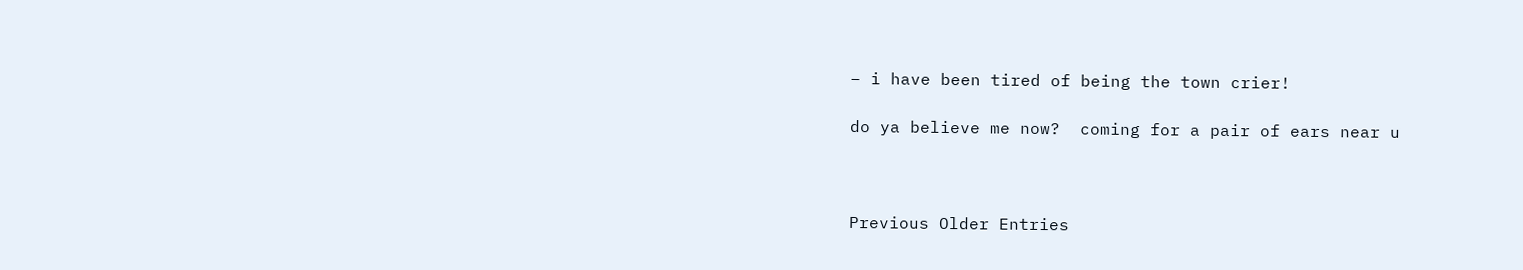– i have been tired of being the town crier!

do ya believe me now?  coming for a pair of ears near u



Previous Older Entries